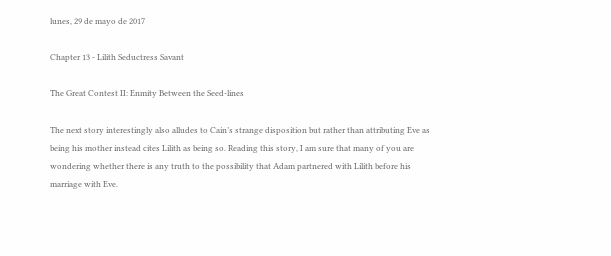lunes, 29 de mayo de 2017

Chapter 13 - Lilith Seductress Savant

The Great Contest II: Enmity Between the Seed-lines

The next story interestingly also alludes to Cain’s strange disposition but rather than attributing Eve as being his mother instead cites Lilith as being so. Reading this story, I am sure that many of you are wondering whether there is any truth to the possibility that Adam partnered with Lilith before his marriage with Eve.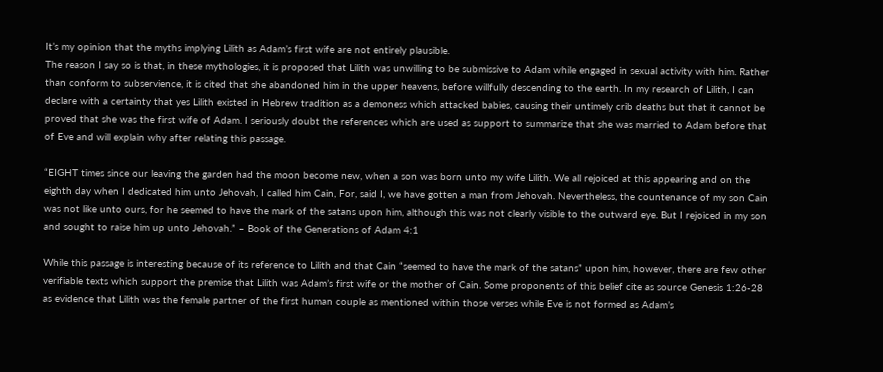It’s my opinion that the myths implying Lilith as Adam’s first wife are not entirely plausible.
The reason I say so is that, in these mythologies, it is proposed that Lilith was unwilling to be submissive to Adam while engaged in sexual activity with him. Rather than conform to subservience, it is cited that she abandoned him in the upper heavens, before willfully descending to the earth. In my research of Lilith, I can declare with a certainty that yes Lilith existed in Hebrew tradition as a demoness which attacked babies, causing their untimely crib deaths but that it cannot be proved that she was the first wife of Adam. I seriously doubt the references which are used as support to summarize that she was married to Adam before that of Eve and will explain why after relating this passage.

“EIGHT times since our leaving the garden had the moon become new, when a son was born unto my wife Lilith. We all rejoiced at this appearing and on the eighth day when I dedicated him unto Jehovah, I called him Cain, For, said I, we have gotten a man from Jehovah. Nevertheless, the countenance of my son Cain was not like unto ours, for he seemed to have the mark of the satans upon him, although this was not clearly visible to the outward eye. But I rejoiced in my son and sought to raise him up unto Jehovah.” – Book of the Generations of Adam 4:1

While this passage is interesting because of its reference to Lilith and that Cain “seemed to have the mark of the satans” upon him, however, there are few other verifiable texts which support the premise that Lilith was Adam’s first wife or the mother of Cain. Some proponents of this belief cite as source Genesis 1:26-28 as evidence that Lilith was the female partner of the first human couple as mentioned within those verses while Eve is not formed as Adam’s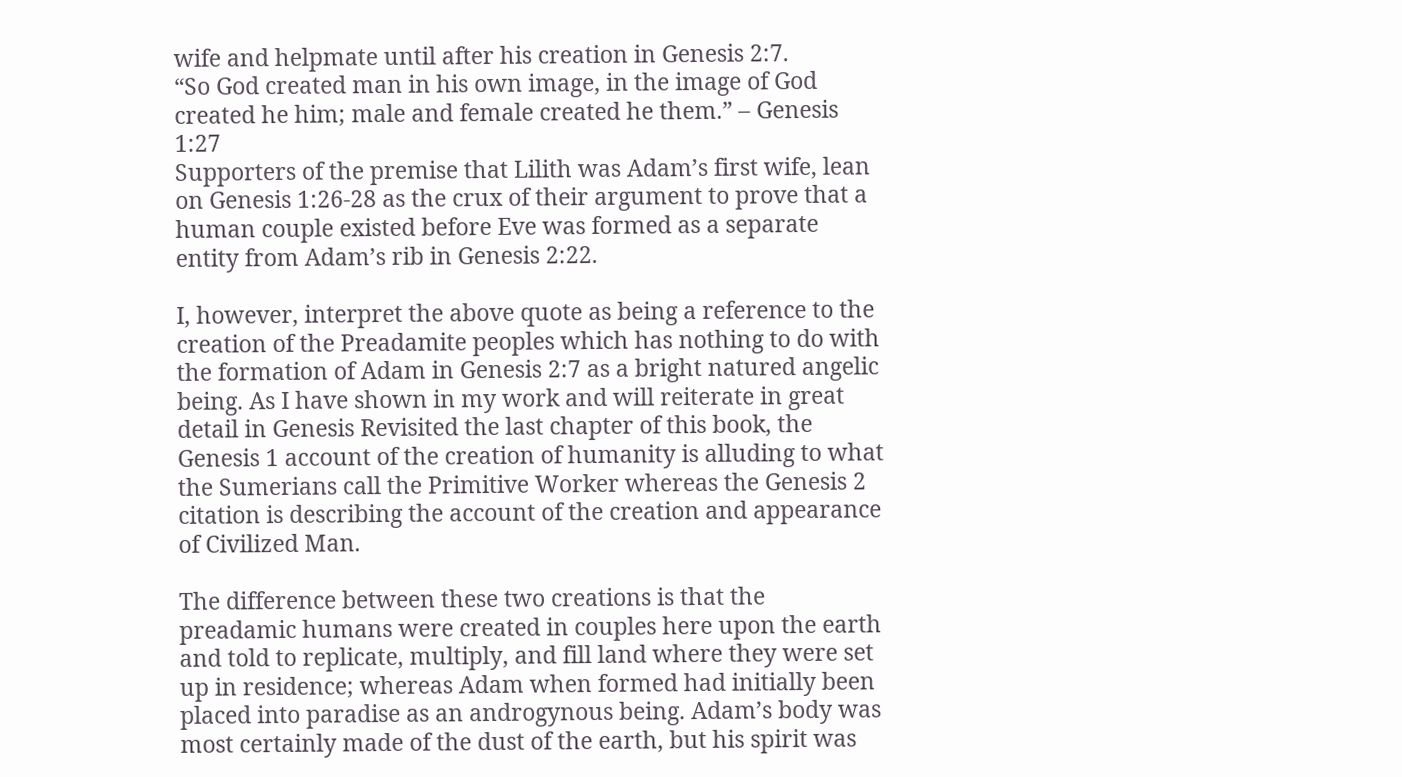wife and helpmate until after his creation in Genesis 2:7.
“So God created man in his own image, in the image of God created he him; male and female created he them.” – Genesis 1:27
Supporters of the premise that Lilith was Adam’s first wife, lean on Genesis 1:26-28 as the crux of their argument to prove that a human couple existed before Eve was formed as a separate entity from Adam’s rib in Genesis 2:22.

I, however, interpret the above quote as being a reference to the creation of the Preadamite peoples which has nothing to do with the formation of Adam in Genesis 2:7 as a bright natured angelic being. As I have shown in my work and will reiterate in great detail in Genesis Revisited the last chapter of this book, the Genesis 1 account of the creation of humanity is alluding to what the Sumerians call the Primitive Worker whereas the Genesis 2 citation is describing the account of the creation and appearance of Civilized Man.

The difference between these two creations is that the preadamic humans were created in couples here upon the earth and told to replicate, multiply, and fill land where they were set up in residence; whereas Adam when formed had initially been placed into paradise as an androgynous being. Adam’s body was most certainly made of the dust of the earth, but his spirit was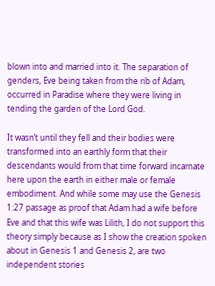blown into and married into it. The separation of genders, Eve being taken from the rib of Adam, occurred in Paradise where they were living in tending the garden of the Lord God.

It wasn’t until they fell and their bodies were transformed into an earthly form that their descendants would from that time forward incarnate here upon the earth in either male or female embodiment. And while some may use the Genesis 1:27 passage as proof that Adam had a wife before Eve and that this wife was Lilith, I do not support this theory simply because as I show the creation spoken about in Genesis 1 and Genesis 2, are two independent stories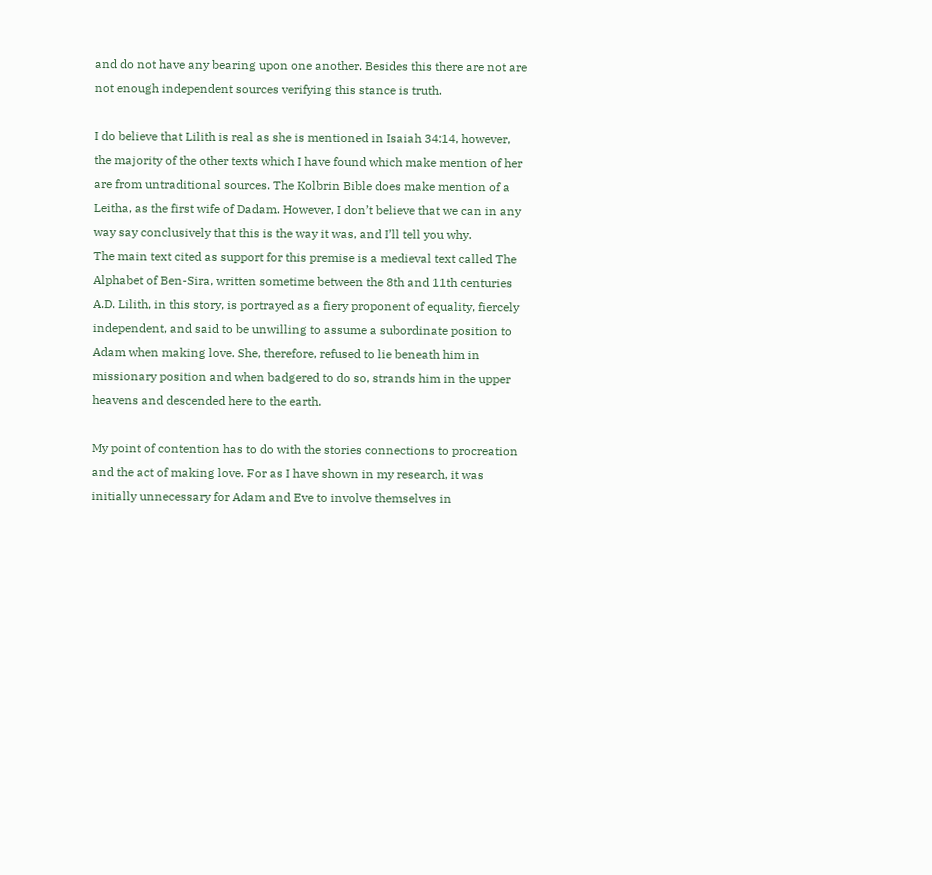and do not have any bearing upon one another. Besides this there are not are not enough independent sources verifying this stance is truth.

I do believe that Lilith is real as she is mentioned in Isaiah 34:14, however, the majority of the other texts which I have found which make mention of her are from untraditional sources. The Kolbrin Bible does make mention of a Leitha, as the first wife of Dadam. However, I don’t believe that we can in any way say conclusively that this is the way it was, and I’ll tell you why.
The main text cited as support for this premise is a medieval text called The Alphabet of Ben-Sira, written sometime between the 8th and 11th centuries A.D. Lilith, in this story, is portrayed as a fiery proponent of equality, fiercely independent, and said to be unwilling to assume a subordinate position to Adam when making love. She, therefore, refused to lie beneath him in missionary position and when badgered to do so, strands him in the upper heavens and descended here to the earth.

My point of contention has to do with the stories connections to procreation and the act of making love. For as I have shown in my research, it was initially unnecessary for Adam and Eve to involve themselves in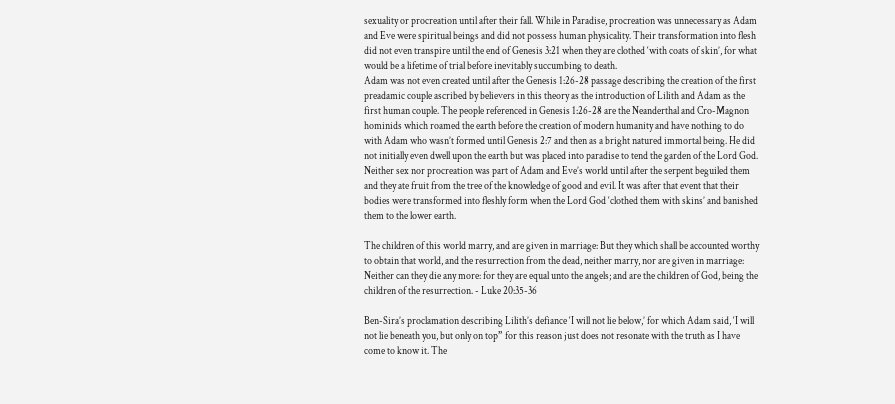sexuality or procreation until after their fall. While in Paradise, procreation was unnecessary as Adam and Eve were spiritual beings and did not possess human physicality. Their transformation into flesh did not even transpire until the end of Genesis 3:21 when they are clothed ‘with coats of skin’, for what would be a lifetime of trial before inevitably succumbing to death.
Adam was not even created until after the Genesis 1:26-28 passage describing the creation of the first preadamic couple ascribed by believers in this theory as the introduction of Lilith and Adam as the first human couple. The people referenced in Genesis 1:26-28 are the Neanderthal and Cro-Magnon hominids which roamed the earth before the creation of modern humanity and have nothing to do with Adam who wasn’t formed until Genesis 2:7 and then as a bright natured immortal being. He did not initially even dwell upon the earth but was placed into paradise to tend the garden of the Lord God. Neither sex nor procreation was part of Adam and Eve’s world until after the serpent beguiled them and they ate fruit from the tree of the knowledge of good and evil. It was after that event that their bodies were transformed into fleshly form when the Lord God ‘clothed them with skins’ and banished them to the lower earth.

The children of this world marry, and are given in marriage: But they which shall be accounted worthy to obtain that world, and the resurrection from the dead, neither marry, nor are given in marriage: Neither can they die any more: for they are equal unto the angels; and are the children of God, being the children of the resurrection. - Luke 20:35-36

Ben-Sira’s proclamation describing Lilith’s defiance ‘I will not lie below,’ for which Adam said, ‘I will not lie beneath you, but only on top” for this reason just does not resonate with the truth as I have come to know it. The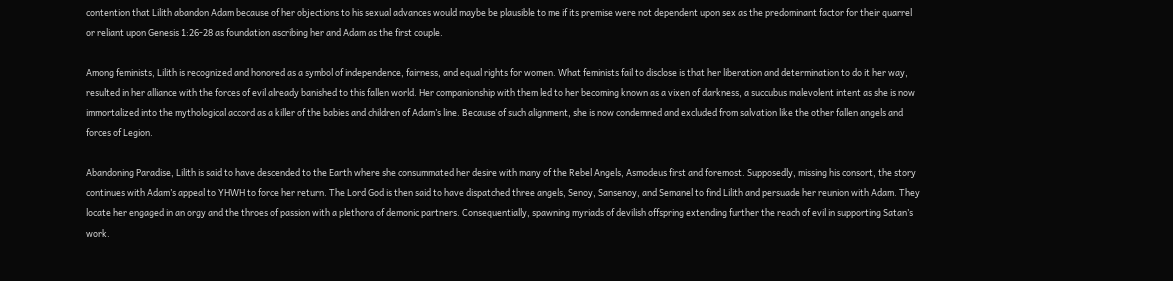contention that Lilith abandon Adam because of her objections to his sexual advances would maybe be plausible to me if its premise were not dependent upon sex as the predominant factor for their quarrel or reliant upon Genesis 1:26-28 as foundation ascribing her and Adam as the first couple.

Among feminists, Lilith is recognized and honored as a symbol of independence, fairness, and equal rights for women. What feminists fail to disclose is that her liberation and determination to do it her way, resulted in her alliance with the forces of evil already banished to this fallen world. Her companionship with them led to her becoming known as a vixen of darkness, a succubus malevolent intent as she is now immortalized into the mythological accord as a killer of the babies and children of Adam’s line. Because of such alignment, she is now condemned and excluded from salvation like the other fallen angels and forces of Legion.

Abandoning Paradise, Lilith is said to have descended to the Earth where she consummated her desire with many of the Rebel Angels, Asmodeus first and foremost. Supposedly, missing his consort, the story continues with Adam’s appeal to YHWH to force her return. The Lord God is then said to have dispatched three angels, Senoy, Sansenoy, and Semanel to find Lilith and persuade her reunion with Adam. They locate her engaged in an orgy and the throes of passion with a plethora of demonic partners. Consequentially, spawning myriads of devilish offspring extending further the reach of evil in supporting Satan’s work.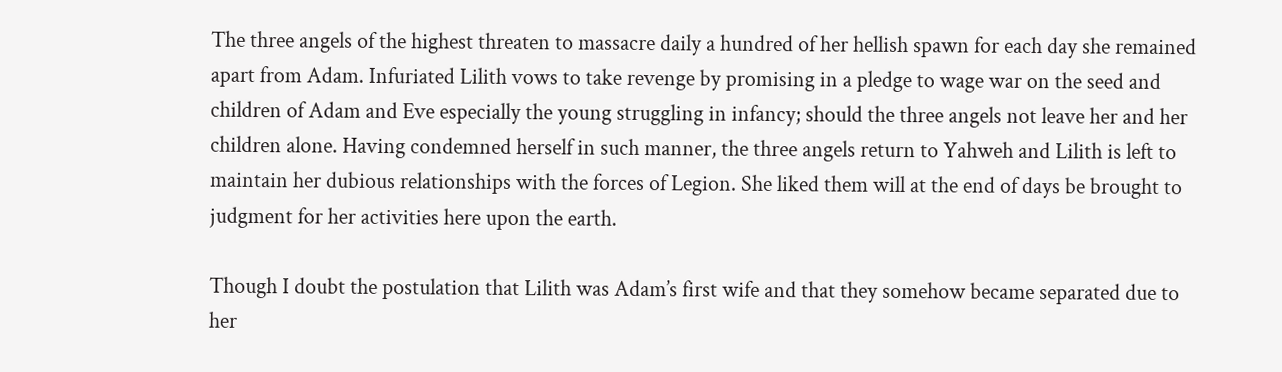The three angels of the highest threaten to massacre daily a hundred of her hellish spawn for each day she remained apart from Adam. Infuriated Lilith vows to take revenge by promising in a pledge to wage war on the seed and children of Adam and Eve especially the young struggling in infancy; should the three angels not leave her and her children alone. Having condemned herself in such manner, the three angels return to Yahweh and Lilith is left to maintain her dubious relationships with the forces of Legion. She liked them will at the end of days be brought to judgment for her activities here upon the earth.

Though I doubt the postulation that Lilith was Adam’s first wife and that they somehow became separated due to her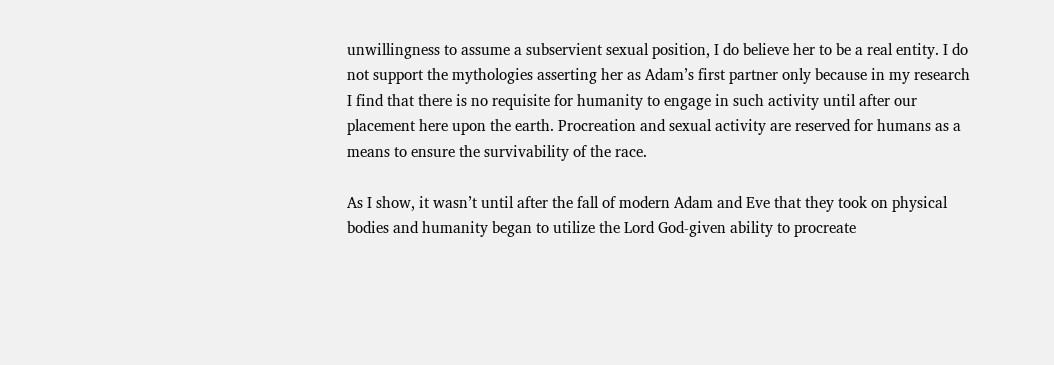unwillingness to assume a subservient sexual position, I do believe her to be a real entity. I do not support the mythologies asserting her as Adam’s first partner only because in my research I find that there is no requisite for humanity to engage in such activity until after our placement here upon the earth. Procreation and sexual activity are reserved for humans as a means to ensure the survivability of the race.

As I show, it wasn’t until after the fall of modern Adam and Eve that they took on physical bodies and humanity began to utilize the Lord God-given ability to procreate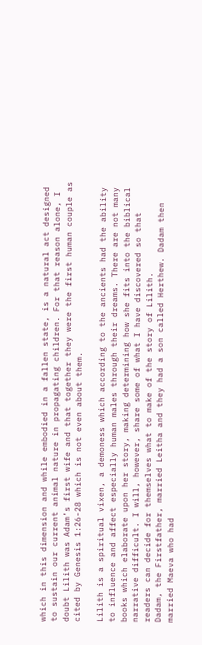which in this dimension and while embodied in a fallen state, is a natural act designed to sustain our current animal nature in propagating children. For that reason alone, I doubt Lilith was Adam’s first wife and that together they were the first human couple as cited by Genesis 1:26-28 which is not even about them.

Lilith is a spiritual vixen, a demoness which according to the ancients had the ability to influence and affect especially human males through their dreams. There are not many books which elaborate upon her story, making determining how she fits into the biblical narrative difficult. I will, however, share some of what I have discovered so that readers can decide for themselves what to make of the story of Lilith.
Dadam, the Firstfather, married Leitha and they had a son called Herthew. Dadam then married Maeva who had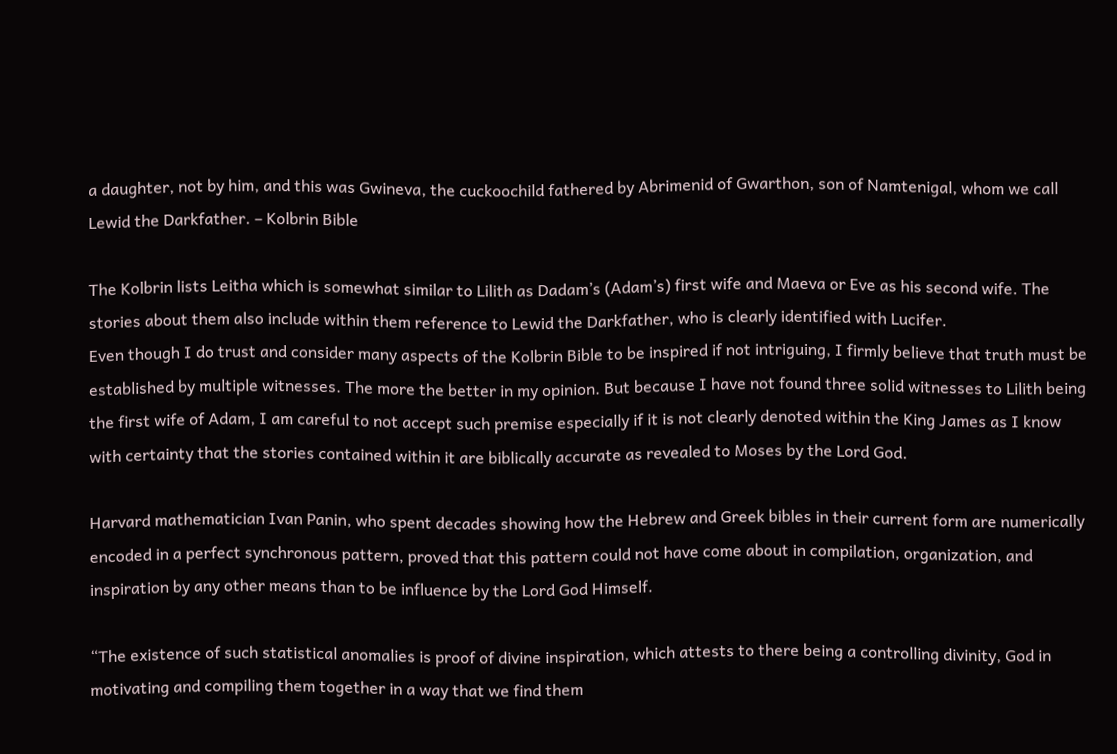a daughter, not by him, and this was Gwineva, the cuckoochild fathered by Abrimenid of Gwarthon, son of Namtenigal, whom we call Lewid the Darkfather. – Kolbrin Bible

The Kolbrin lists Leitha which is somewhat similar to Lilith as Dadam’s (Adam’s) first wife and Maeva or Eve as his second wife. The stories about them also include within them reference to Lewid the Darkfather, who is clearly identified with Lucifer.
Even though I do trust and consider many aspects of the Kolbrin Bible to be inspired if not intriguing, I firmly believe that truth must be established by multiple witnesses. The more the better in my opinion. But because I have not found three solid witnesses to Lilith being the first wife of Adam, I am careful to not accept such premise especially if it is not clearly denoted within the King James as I know with certainty that the stories contained within it are biblically accurate as revealed to Moses by the Lord God.

Harvard mathematician Ivan Panin, who spent decades showing how the Hebrew and Greek bibles in their current form are numerically encoded in a perfect synchronous pattern, proved that this pattern could not have come about in compilation, organization, and inspiration by any other means than to be influence by the Lord God Himself.

“The existence of such statistical anomalies is proof of divine inspiration, which attests to there being a controlling divinity, God in motivating and compiling them together in a way that we find them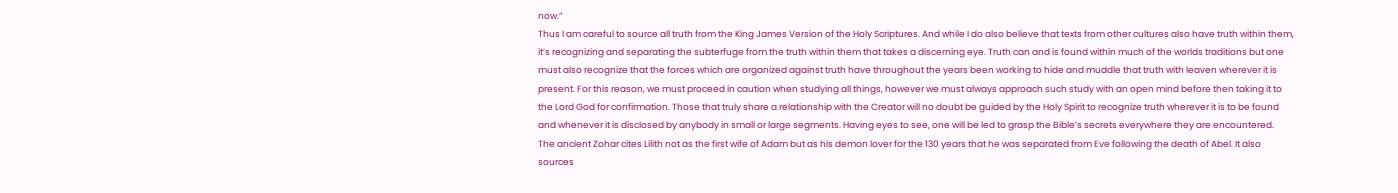now.”
Thus I am careful to source all truth from the King James Version of the Holy Scriptures. And while I do also believe that texts from other cultures also have truth within them, it’s recognizing and separating the subterfuge from the truth within them that takes a discerning eye. Truth can and is found within much of the worlds traditions but one must also recognize that the forces which are organized against truth have throughout the years been working to hide and muddle that truth with leaven wherever it is present. For this reason, we must proceed in caution when studying all things, however we must always approach such study with an open mind before then taking it to the Lord God for confirmation. Those that truly share a relationship with the Creator will no doubt be guided by the Holy Spirit to recognize truth wherever it is to be found and whenever it is disclosed by anybody in small or large segments. Having eyes to see, one will be led to grasp the Bible’s secrets everywhere they are encountered.
The ancient Zohar cites Lilith not as the first wife of Adam but as his demon lover for the 130 years that he was separated from Eve following the death of Abel. It also sources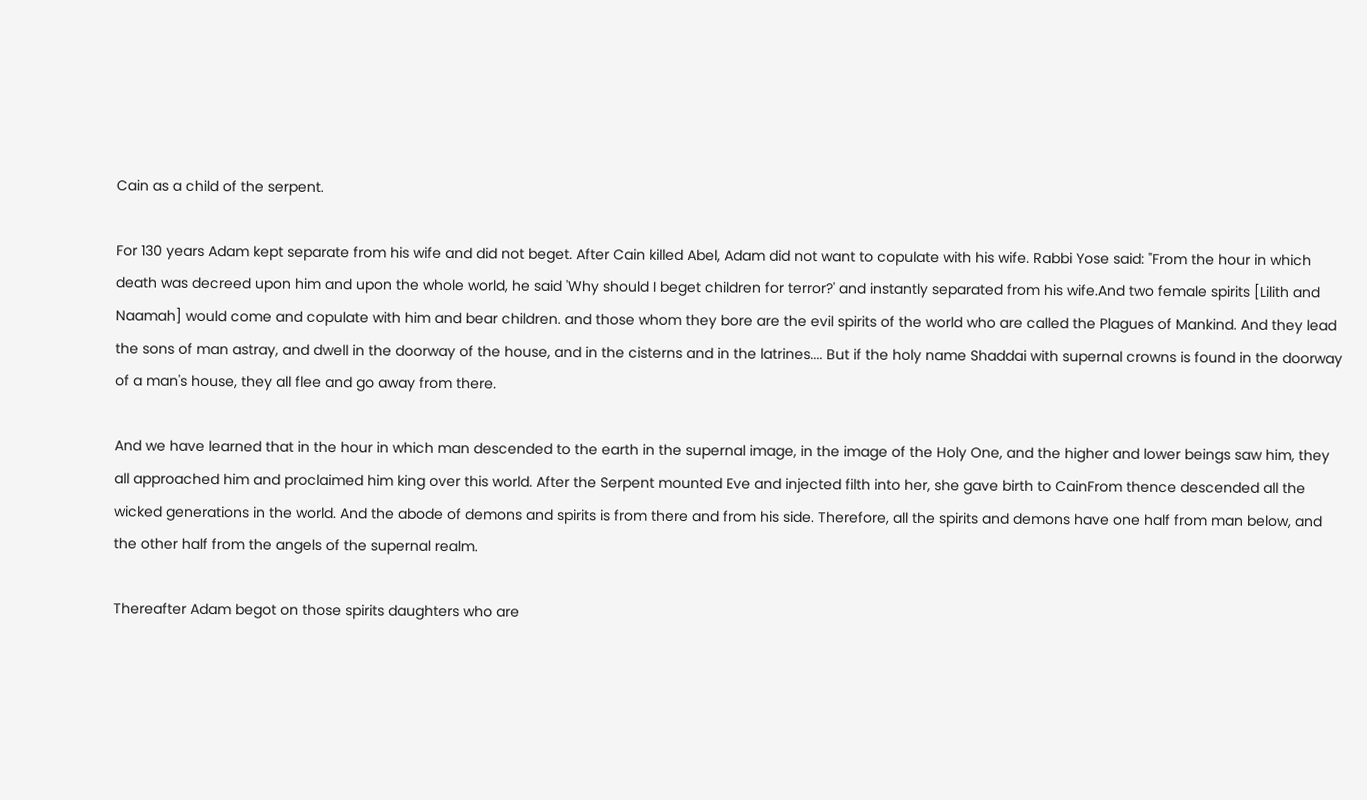Cain as a child of the serpent.

For 130 years Adam kept separate from his wife and did not beget. After Cain killed Abel, Adam did not want to copulate with his wife. Rabbi Yose said: "From the hour in which death was decreed upon him and upon the whole world, he said 'Why should I beget children for terror?' and instantly separated from his wife.And two female spirits [Lilith and Naamah] would come and copulate with him and bear children. and those whom they bore are the evil spirits of the world who are called the Plagues of Mankind. And they lead the sons of man astray, and dwell in the doorway of the house, and in the cisterns and in the latrines.... But if the holy name Shaddai with supernal crowns is found in the doorway of a man's house, they all flee and go away from there.

And we have learned that in the hour in which man descended to the earth in the supernal image, in the image of the Holy One, and the higher and lower beings saw him, they all approached him and proclaimed him king over this world. After the Serpent mounted Eve and injected filth into her, she gave birth to CainFrom thence descended all the wicked generations in the world. And the abode of demons and spirits is from there and from his side. Therefore, all the spirits and demons have one half from man below, and the other half from the angels of the supernal realm.

Thereafter Adam begot on those spirits daughters who are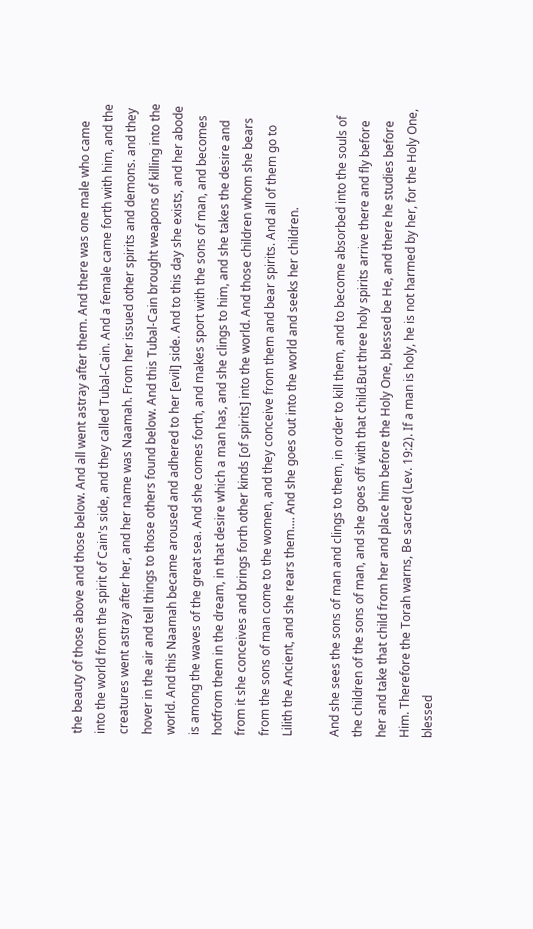the beauty of those above and those below. And all went astray after them. And there was one male who came into the world from the spirit of Cain's side, and they called Tubal-Cain. And a female came forth with him, and the creatures went astray after her, and her name was Naamah. From her issued other spirits and demons. and they hover in the air and tell things to those others found below. And this Tubal-Cain brought weapons of killing into the world. And this Naamah became aroused and adhered to her [evil] side. And to this day she exists, and her abode is among the waves of the great sea. And she comes forth, and makes sport with the sons of man, and becomes hotfrom them in the dream, in that desire which a man has, and she clings to him, and she takes the desire and from it she conceives and brings forth other kinds [of spirits] into the world. And those children whom she bears from the sons of man come to the women, and they conceive from them and bear spirits. And all of them go to Lilith the Ancient, and she rears them.... And she goes out into the world and seeks her children.

And she sees the sons of man and clings to them, in order to kill them, and to become absorbed into the souls of the children of the sons of man, and she goes off with that child.But three holy spirits arrive there and fly before her and take that child from her and place him before the Holy One, blessed be He, and there he studies before Him. Therefore the Torah warns, Be sacred (Lev. 19:2). If a man is holy, he is not harmed by her, for the Holy One, blessed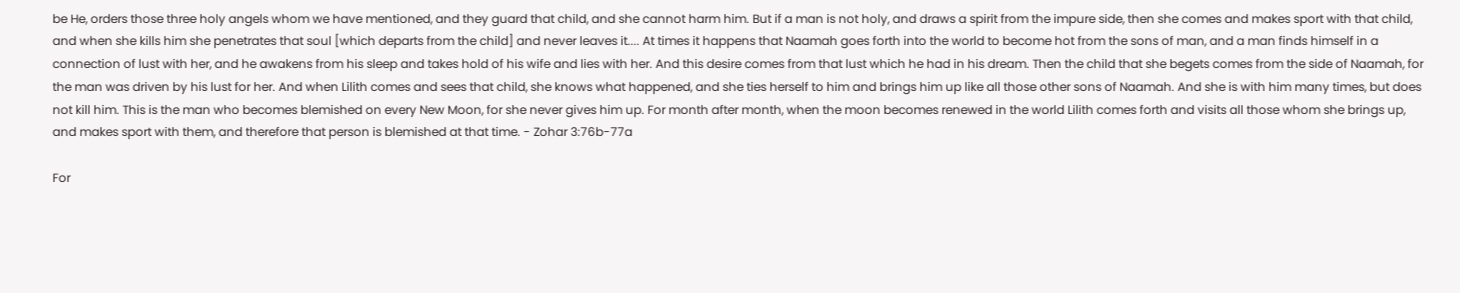be He, orders those three holy angels whom we have mentioned, and they guard that child, and she cannot harm him. But if a man is not holy, and draws a spirit from the impure side, then she comes and makes sport with that child, and when she kills him she penetrates that soul [which departs from the child] and never leaves it.... At times it happens that Naamah goes forth into the world to become hot from the sons of man, and a man finds himself in a connection of lust with her, and he awakens from his sleep and takes hold of his wife and lies with her. And this desire comes from that lust which he had in his dream. Then the child that she begets comes from the side of Naamah, for the man was driven by his lust for her. And when Lilith comes and sees that child, she knows what happened, and she ties herself to him and brings him up like all those other sons of Naamah. And she is with him many times, but does not kill him. This is the man who becomes blemished on every New Moon, for she never gives him up. For month after month, when the moon becomes renewed in the world Lilith comes forth and visits all those whom she brings up, and makes sport with them, and therefore that person is blemished at that time. - Zohar 3:76b-77a

For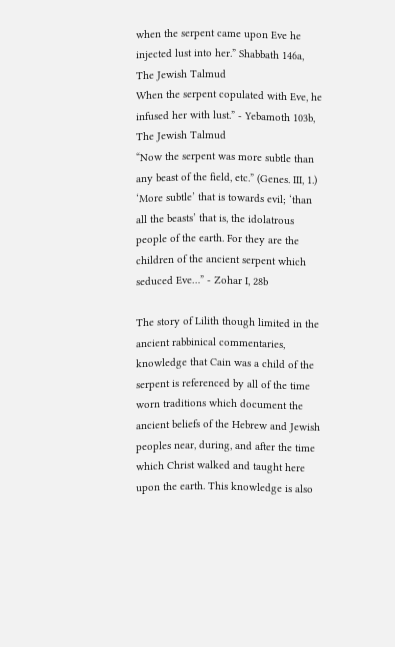when the serpent came upon Eve he injected lust into her.” Shabbath 146a, The Jewish Talmud
When the serpent copulated with Eve, he infused her with lust.” - Yebamoth 103b, The Jewish Talmud
“Now the serpent was more subtle than any beast of the field, etc.” (Genes. III, 1.) ‘More subtle’ that is towards evil; ‘than all the beasts’ that is, the idolatrous people of the earth. For they are the children of the ancient serpent which seduced Eve…” - Zohar I, 28b

The story of Lilith though limited in the ancient rabbinical commentaries, knowledge that Cain was a child of the serpent is referenced by all of the time worn traditions which document the ancient beliefs of the Hebrew and Jewish peoples near, during, and after the time which Christ walked and taught here upon the earth. This knowledge is also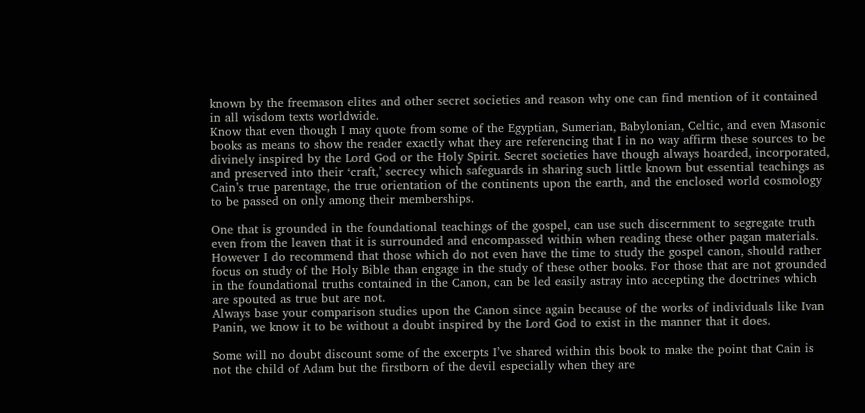known by the freemason elites and other secret societies and reason why one can find mention of it contained in all wisdom texts worldwide.
Know that even though I may quote from some of the Egyptian, Sumerian, Babylonian, Celtic, and even Masonic books as means to show the reader exactly what they are referencing that I in no way affirm these sources to be divinely inspired by the Lord God or the Holy Spirit. Secret societies have though always hoarded, incorporated, and preserved into their ‘craft,’ secrecy which safeguards in sharing such little known but essential teachings as Cain’s true parentage, the true orientation of the continents upon the earth, and the enclosed world cosmology to be passed on only among their memberships.

One that is grounded in the foundational teachings of the gospel, can use such discernment to segregate truth even from the leaven that it is surrounded and encompassed within when reading these other pagan materials. However I do recommend that those which do not even have the time to study the gospel canon, should rather focus on study of the Holy Bible than engage in the study of these other books. For those that are not grounded in the foundational truths contained in the Canon, can be led easily astray into accepting the doctrines which are spouted as true but are not.
Always base your comparison studies upon the Canon since again because of the works of individuals like Ivan Panin, we know it to be without a doubt inspired by the Lord God to exist in the manner that it does.

Some will no doubt discount some of the excerpts I’ve shared within this book to make the point that Cain is not the child of Adam but the firstborn of the devil especially when they are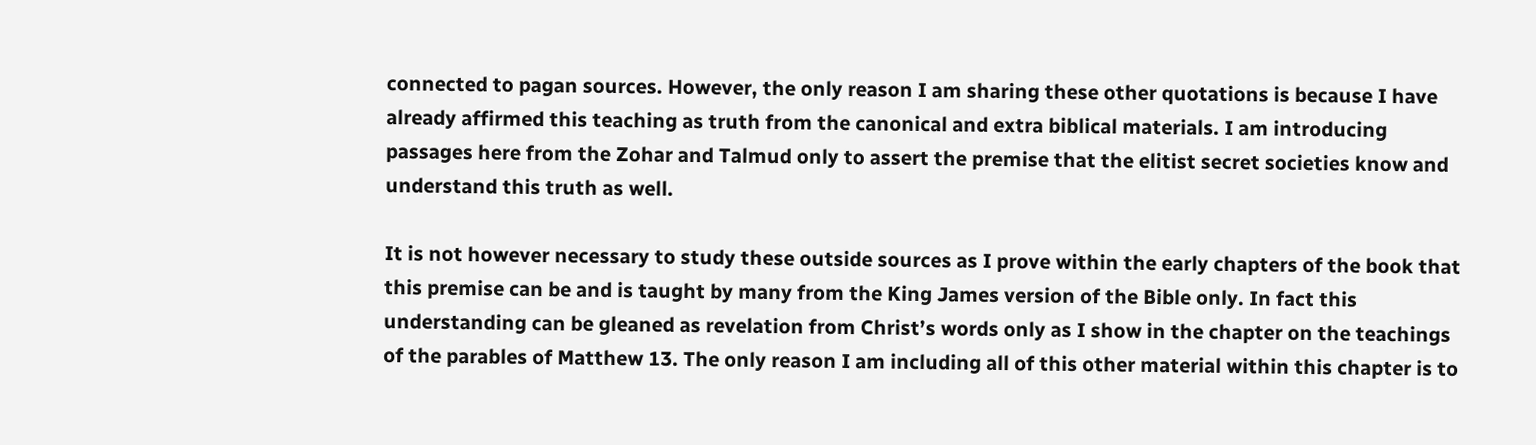connected to pagan sources. However, the only reason I am sharing these other quotations is because I have already affirmed this teaching as truth from the canonical and extra biblical materials. I am introducing passages here from the Zohar and Talmud only to assert the premise that the elitist secret societies know and understand this truth as well.

It is not however necessary to study these outside sources as I prove within the early chapters of the book that this premise can be and is taught by many from the King James version of the Bible only. In fact this understanding can be gleaned as revelation from Christ’s words only as I show in the chapter on the teachings of the parables of Matthew 13. The only reason I am including all of this other material within this chapter is to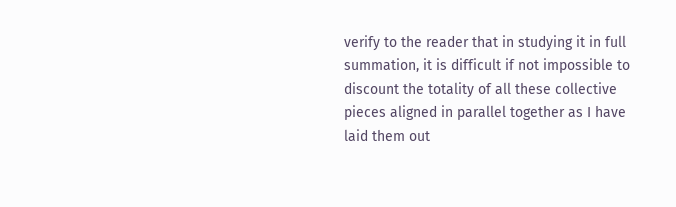verify to the reader that in studying it in full summation, it is difficult if not impossible to discount the totality of all these collective pieces aligned in parallel together as I have laid them out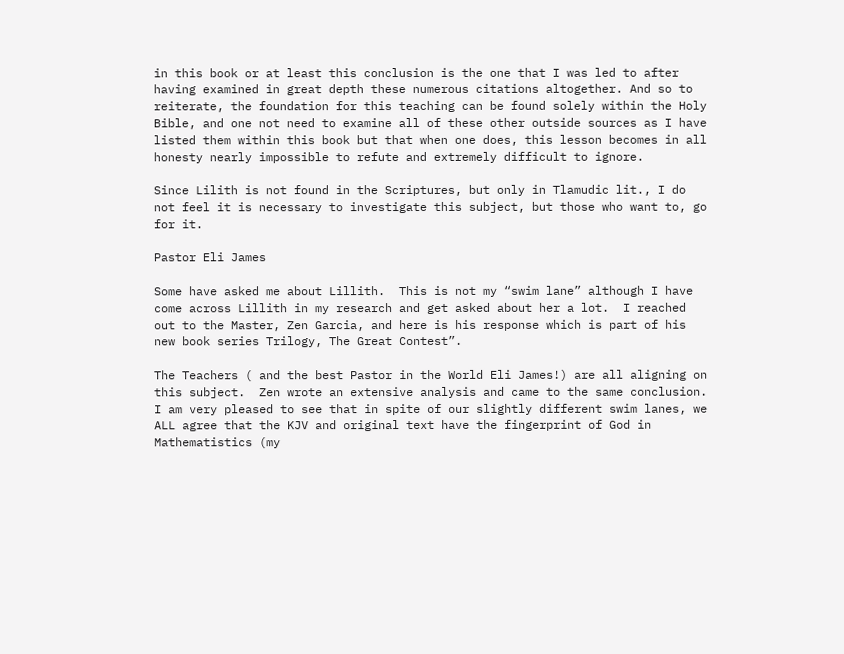in this book or at least this conclusion is the one that I was led to after having examined in great depth these numerous citations altogether. And so to reiterate, the foundation for this teaching can be found solely within the Holy Bible, and one not need to examine all of these other outside sources as I have listed them within this book but that when one does, this lesson becomes in all honesty nearly impossible to refute and extremely difficult to ignore.

Since Lilith is not found in the Scriptures, but only in Tlamudic lit., I do not feel it is necessary to investigate this subject, but those who want to, go for it.

Pastor Eli James

Some have asked me about Lillith.  This is not my “swim lane” although I have come across Lillith in my research and get asked about her a lot.  I reached out to the Master, Zen Garcia, and here is his response which is part of his new book series Trilogy, The Great Contest”.

The Teachers ( and the best Pastor in the World Eli James!) are all aligning on this subject.  Zen wrote an extensive analysis and came to the same conclusion.  I am very pleased to see that in spite of our slightly different swim lanes, we ALL agree that the KJV and original text have the fingerprint of God in Mathematistics (my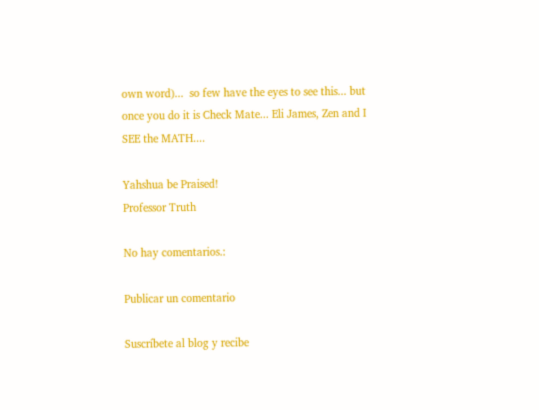own word)...  so few have the eyes to see this... but once you do it is Check Mate... Eli James, Zen and I SEE the MATH....

Yahshua be Praised!
Professor Truth

No hay comentarios.:

Publicar un comentario

Suscríbete al blog y recibe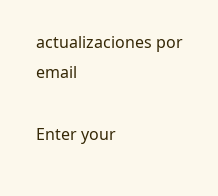actualizaciones por email

Enter your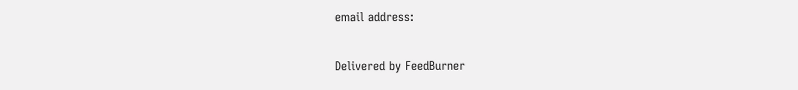email address:

Delivered by FeedBurner